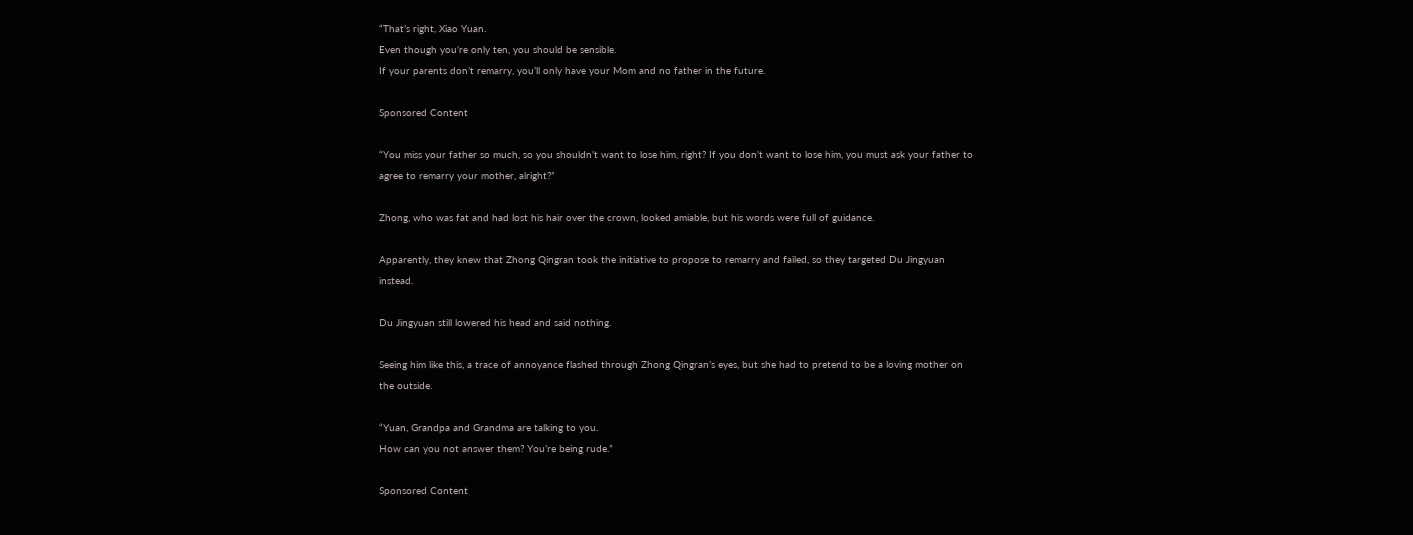“That’s right, Xiao Yuan.
Even though you’re only ten, you should be sensible.
If your parents don’t remarry, you’ll only have your Mom and no father in the future.

Sponsored Content

“You miss your father so much, so you shouldn’t want to lose him, right? If you don’t want to lose him, you must ask your father to agree to remarry your mother, alright?”

Zhong, who was fat and had lost his hair over the crown, looked amiable, but his words were full of guidance.

Apparently, they knew that Zhong Qingran took the initiative to propose to remarry and failed, so they targeted Du Jingyuan instead.

Du Jingyuan still lowered his head and said nothing.

Seeing him like this, a trace of annoyance flashed through Zhong Qingran’s eyes, but she had to pretend to be a loving mother on the outside.

“Yuan, Grandpa and Grandma are talking to you.
How can you not answer them? You’re being rude.”

Sponsored Content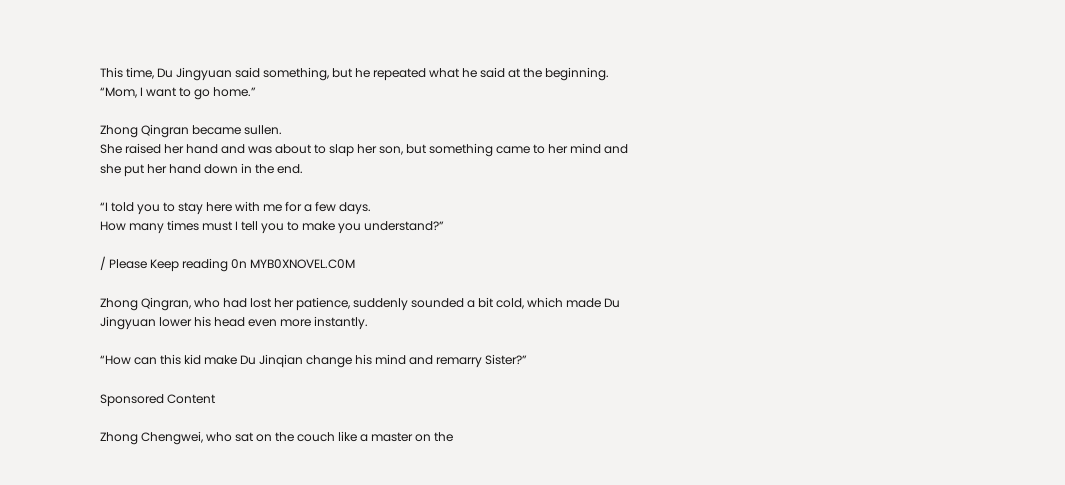This time, Du Jingyuan said something, but he repeated what he said at the beginning.
“Mom, I want to go home.”

Zhong Qingran became sullen.
She raised her hand and was about to slap her son, but something came to her mind and she put her hand down in the end.

“I told you to stay here with me for a few days.
How many times must I tell you to make you understand?”

/ Please Keep reading 0n MYB0XNOVEL.C0M

Zhong Qingran, who had lost her patience, suddenly sounded a bit cold, which made Du Jingyuan lower his head even more instantly.

“How can this kid make Du Jinqian change his mind and remarry Sister?”

Sponsored Content

Zhong Chengwei, who sat on the couch like a master on the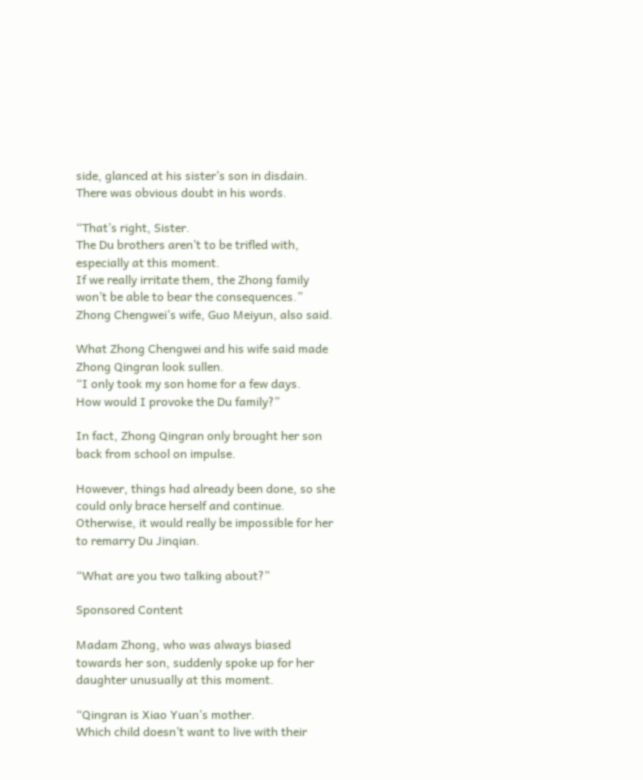side, glanced at his sister’s son in disdain.
There was obvious doubt in his words.

“That’s right, Sister.
The Du brothers aren’t to be trifled with, especially at this moment.
If we really irritate them, the Zhong family won’t be able to bear the consequences.” Zhong Chengwei’s wife, Guo Meiyun, also said.

What Zhong Chengwei and his wife said made Zhong Qingran look sullen.
“I only took my son home for a few days.
How would I provoke the Du family?”

In fact, Zhong Qingran only brought her son back from school on impulse.

However, things had already been done, so she could only brace herself and continue.
Otherwise, it would really be impossible for her to remarry Du Jinqian.

“What are you two talking about?”

Sponsored Content

Madam Zhong, who was always biased towards her son, suddenly spoke up for her daughter unusually at this moment.

“Qingran is Xiao Yuan’s mother.
Which child doesn’t want to live with their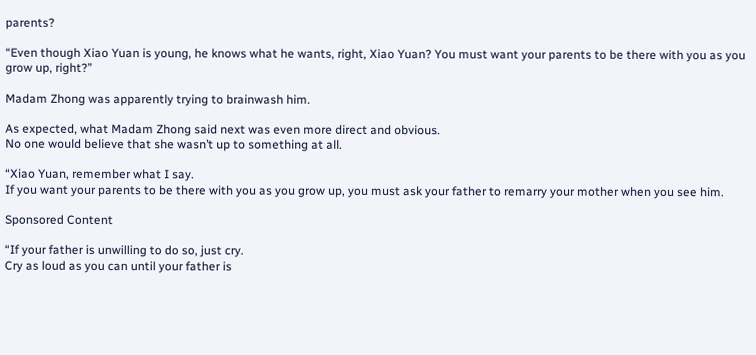parents?

“Even though Xiao Yuan is young, he knows what he wants, right, Xiao Yuan? You must want your parents to be there with you as you grow up, right?”

Madam Zhong was apparently trying to brainwash him.

As expected, what Madam Zhong said next was even more direct and obvious.
No one would believe that she wasn’t up to something at all.

“Xiao Yuan, remember what I say.
If you want your parents to be there with you as you grow up, you must ask your father to remarry your mother when you see him.

Sponsored Content

“If your father is unwilling to do so, just cry.
Cry as loud as you can until your father is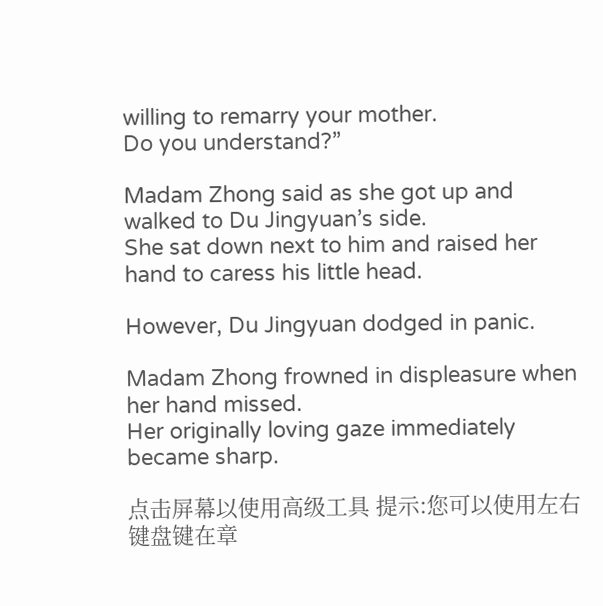willing to remarry your mother.
Do you understand?”

Madam Zhong said as she got up and walked to Du Jingyuan’s side.
She sat down next to him and raised her hand to caress his little head.

However, Du Jingyuan dodged in panic.

Madam Zhong frowned in displeasure when her hand missed.
Her originally loving gaze immediately became sharp.

点击屏幕以使用高级工具 提示:您可以使用左右键盘键在章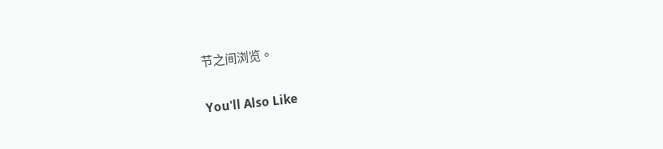节之间浏览。

You'll Also Like